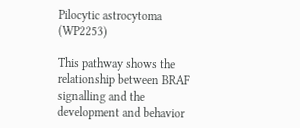Pilocytic astrocytoma (WP2253)

This pathway shows the relationship between BRAF signalling and the development and behavior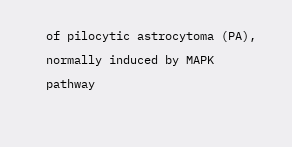of pilocytic astrocytoma (PA), normally induced by MAPK pathway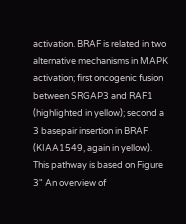activation. BRAF is related in two alternative mechanisms in MAPK activation; first oncogenic fusion between SRGAP3 and RAF1 (highlighted in yellow); second a 3 basepair insertion in BRAF (KIAA1549, again in yellow). This pathway is based on Figure 3" An overview of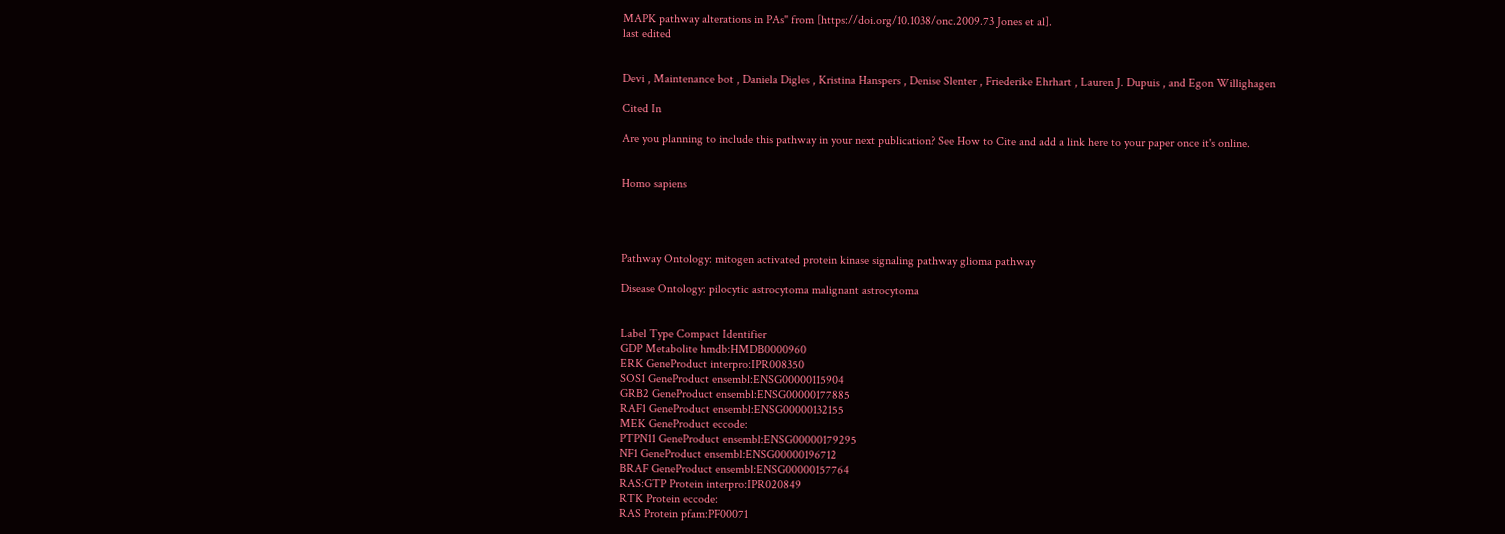MAPK pathway alterations in PAs" from [https://doi.org/10.1038/onc.2009.73 Jones et al].
last edited


Devi , Maintenance bot , Daniela Digles , Kristina Hanspers , Denise Slenter , Friederike Ehrhart , Lauren J. Dupuis , and Egon Willighagen

Cited In

Are you planning to include this pathway in your next publication? See How to Cite and add a link here to your paper once it's online.


Homo sapiens




Pathway Ontology: mitogen activated protein kinase signaling pathway glioma pathway

Disease Ontology: pilocytic astrocytoma malignant astrocytoma


Label Type Compact Identifier
GDP Metabolite hmdb:HMDB0000960
ERK GeneProduct interpro:IPR008350
SOS1 GeneProduct ensembl:ENSG00000115904
GRB2 GeneProduct ensembl:ENSG00000177885
RAF1 GeneProduct ensembl:ENSG00000132155
MEK GeneProduct eccode:
PTPN11 GeneProduct ensembl:ENSG00000179295
NF1 GeneProduct ensembl:ENSG00000196712
BRAF GeneProduct ensembl:ENSG00000157764
RAS:GTP Protein interpro:IPR020849
RTK Protein eccode:
RAS Protein pfam:PF00071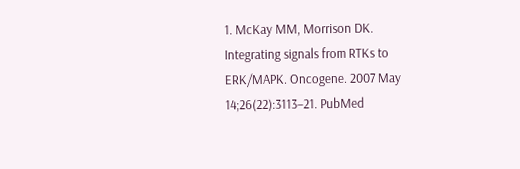1. McKay MM, Morrison DK. Integrating signals from RTKs to ERK/MAPK. Oncogene. 2007 May 14;26(22):3113–21. PubMed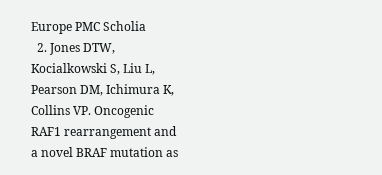Europe PMC Scholia
  2. Jones DTW, Kocialkowski S, Liu L, Pearson DM, Ichimura K, Collins VP. Oncogenic RAF1 rearrangement and a novel BRAF mutation as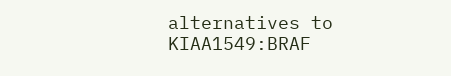alternatives to KIAA1549:BRAF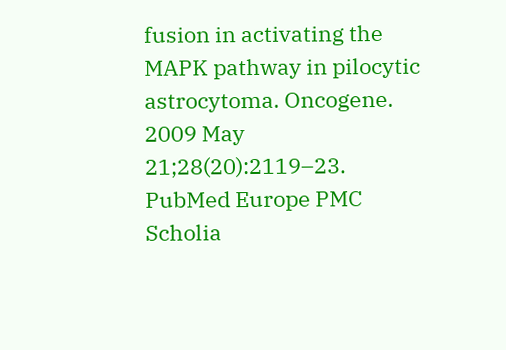fusion in activating the MAPK pathway in pilocytic astrocytoma. Oncogene. 2009 May 21;28(20):2119–23. PubMed Europe PMC Scholia